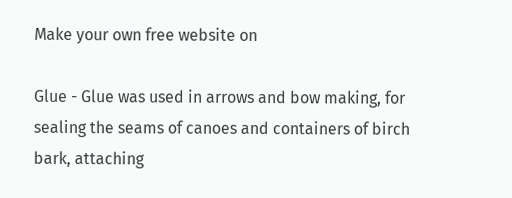Make your own free website on

Glue - Glue was used in arrows and bow making, for sealing the seams of canoes and containers of birch bark, attaching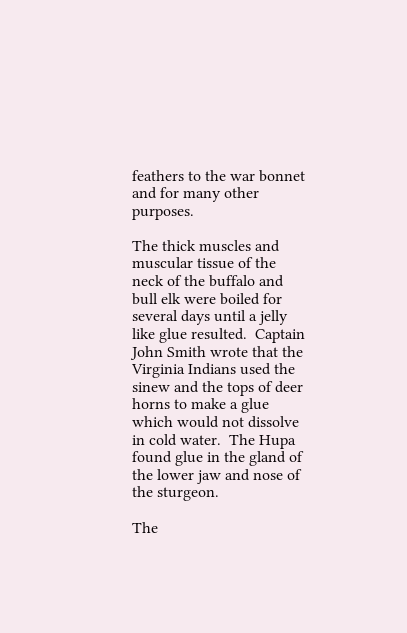feathers to the war bonnet and for many other purposes.

The thick muscles and muscular tissue of the neck of the buffalo and bull elk were boiled for several days until a jelly like glue resulted.  Captain John Smith wrote that the Virginia Indians used the sinew and the tops of deer horns to make a glue which would not dissolve in cold water.  The Hupa found glue in the gland of the lower jaw and nose of the sturgeon.

The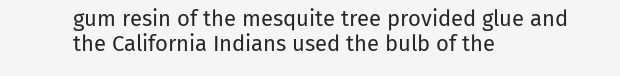gum resin of the mesquite tree provided glue and the California Indians used the bulb of the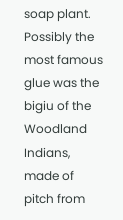soap plant.  Possibly the most famous glue was the bigiu of the Woodland Indians, made of pitch from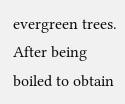evergreen trees.  After being boiled to obtain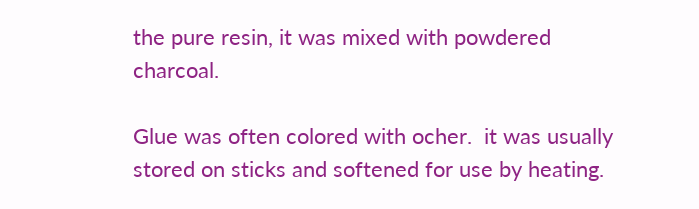the pure resin, it was mixed with powdered charcoal.

Glue was often colored with ocher.  it was usually stored on sticks and softened for use by heating.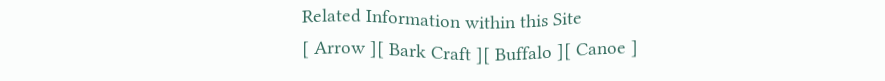Related Information within this Site
[ Arrow ][ Bark Craft ][ Buffalo ][ Canoe ]